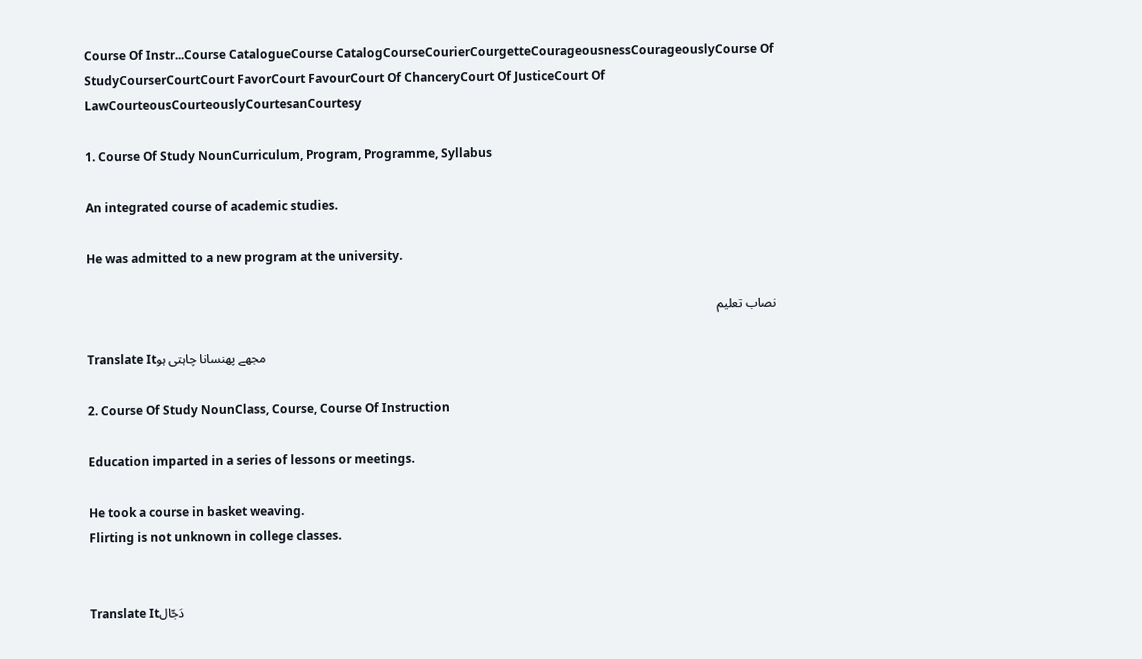Course Of Instr...Course CatalogueCourse CatalogCourseCourierCourgetteCourageousnessCourageouslyCourse Of StudyCourserCourtCourt FavorCourt FavourCourt Of ChanceryCourt Of JusticeCourt Of LawCourteousCourteouslyCourtesanCourtesy

1. Course Of Study NounCurriculum, Program, Programme, Syllabus

An integrated course of academic studies.

He was admitted to a new program at the university.

نصاب تعلیم

Translate Itمجھے پھنسانا چاہتی ہو

2. Course Of Study NounClass, Course, Course Of Instruction

Education imparted in a series of lessons or meetings.

He took a course in basket weaving.
Flirting is not unknown in college classes.


Translate Itدَجّال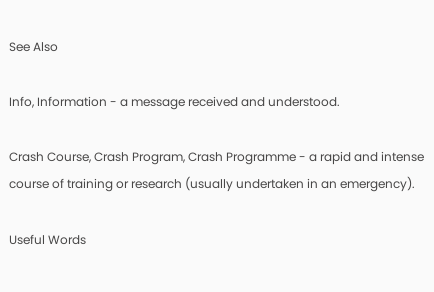See Also

Info, Information - a message received and understood.

Crash Course, Crash Program, Crash Programme - a rapid and intense course of training or research (usually undertaken in an emergency).

Useful Words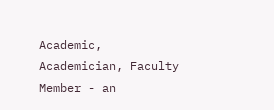Academic, Academician, Faculty Member - an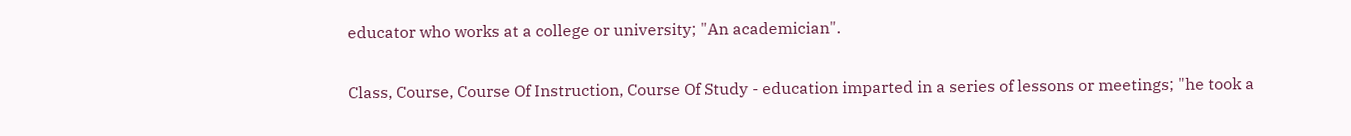educator who works at a college or university; "An academician".

Class, Course, Course Of Instruction, Course Of Study - education imparted in a series of lessons or meetings; "he took a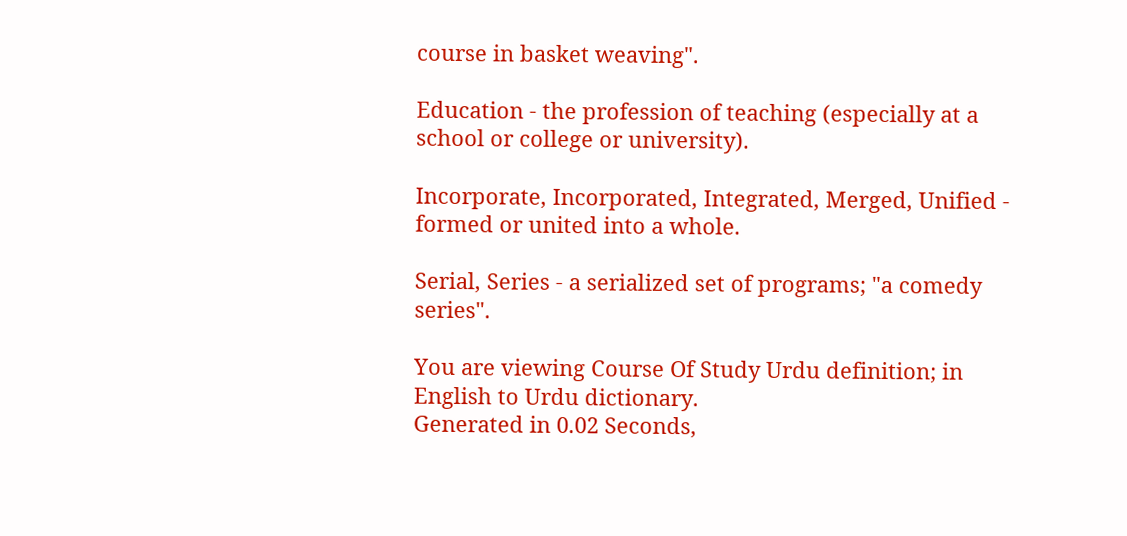course in basket weaving".

Education - the profession of teaching (especially at a school or college or university).

Incorporate, Incorporated, Integrated, Merged, Unified - formed or united into a whole.

Serial, Series - a serialized set of programs; "a comedy series".

You are viewing Course Of Study Urdu definition; in English to Urdu dictionary.
Generated in 0.02 Seconds,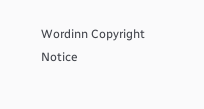Wordinn Copyright Notice